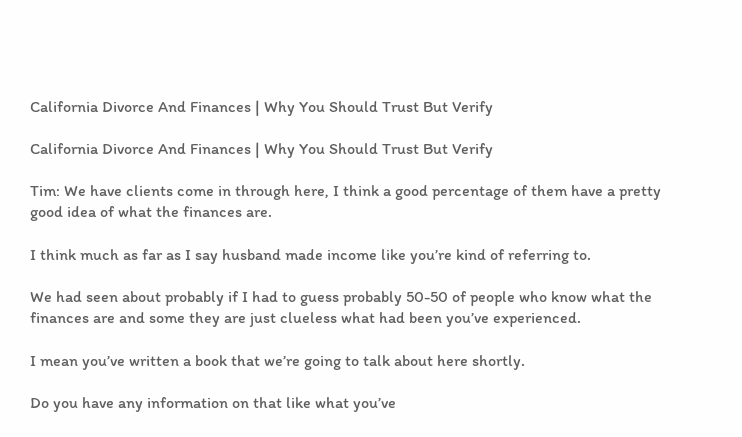California Divorce And Finances | Why You Should Trust But Verify

California Divorce And Finances | Why You Should Trust But Verify

Tim: We have clients come in through here, I think a good percentage of them have a pretty good idea of what the finances are.

I think much as far as I say husband made income like you’re kind of referring to.

We had seen about probably if I had to guess probably 50-50 of people who know what the finances are and some they are just clueless what had been you’ve experienced.

I mean you’ve written a book that we’re going to talk about here shortly.

Do you have any information on that like what you’ve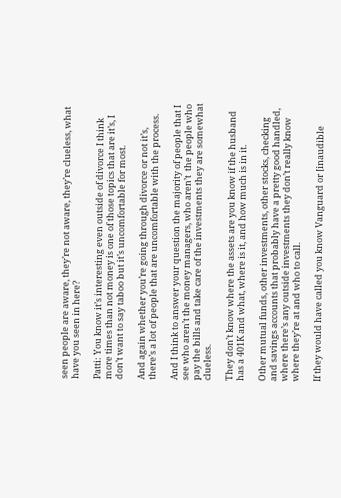seen people are aware, they’re not aware, they’re clueless, what have you seen in here?

Patti: You know it’s interesting even outside of divorce I think more times than not money is one of those topics that are it’s, I don’t want to say taboo but it’s uncomfortable for most.

And again whether you’re going through divorce or not it’s, there’s a lot of people that are uncomfortable with the process.

And I think to answer your question the majority of people that I see who aren’t the money managers, who aren’t  the people who pay the bills and take care of the investments they are somewhat clueless.

They don’t know where the assets are you know if the husband has a 401K and what, where is it, and how much is in it.

Other mutual funds, other investments, other stocks, checking and savings accounts that probably have a pretty good handled, where there’s any outside investments they don’t really know where they’re at and who to call.

If they would have called you know Vanguard or [inaudible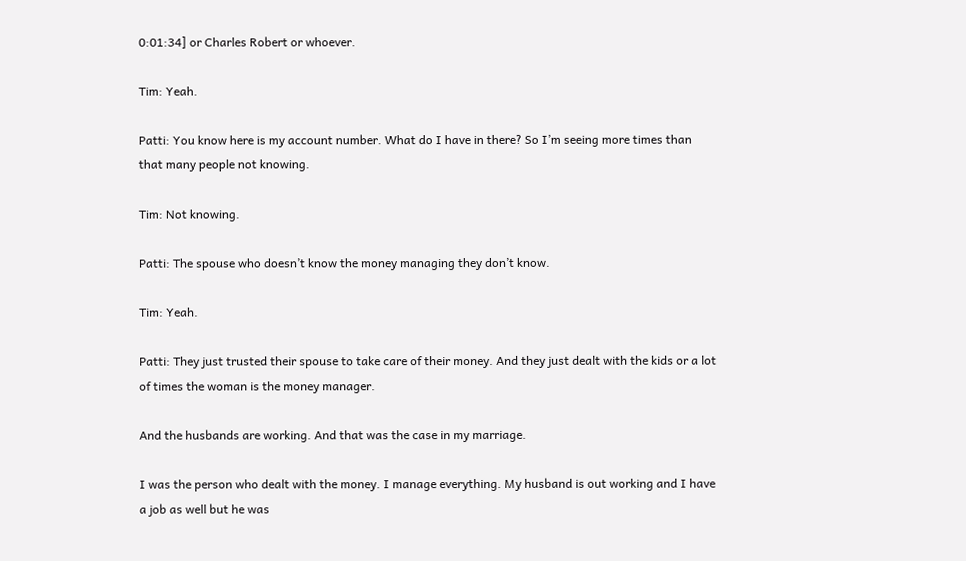0:01:34] or Charles Robert or whoever.

Tim: Yeah.

Patti: You know here is my account number. What do I have in there? So I’m seeing more times than that many people not knowing.

Tim: Not knowing.

Patti: The spouse who doesn’t know the money managing they don’t know.

Tim: Yeah.

Patti: They just trusted their spouse to take care of their money. And they just dealt with the kids or a lot of times the woman is the money manager.

And the husbands are working. And that was the case in my marriage.

I was the person who dealt with the money. I manage everything. My husband is out working and I have a job as well but he was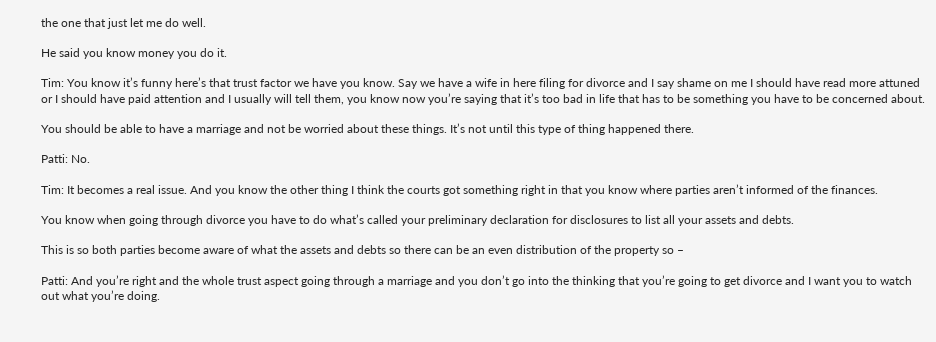the one that just let me do well.

He said you know money you do it.

Tim: You know it’s funny here’s that trust factor we have you know. Say we have a wife in here filing for divorce and I say shame on me I should have read more attuned or I should have paid attention and I usually will tell them, you know now you’re saying that it’s too bad in life that has to be something you have to be concerned about.

You should be able to have a marriage and not be worried about these things. It’s not until this type of thing happened there.

Patti: No.

Tim: It becomes a real issue. And you know the other thing I think the courts got something right in that you know where parties aren’t informed of the finances.

You know when going through divorce you have to do what’s called your preliminary declaration for disclosures to list all your assets and debts.

This is so both parties become aware of what the assets and debts so there can be an even distribution of the property so –

Patti: And you’re right and the whole trust aspect going through a marriage and you don’t go into the thinking that you’re going to get divorce and I want you to watch out what you’re doing.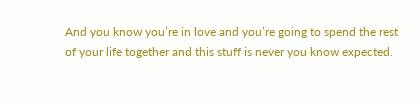And you know you’re in love and you’re going to spend the rest of your life together and this stuff is never you know expected.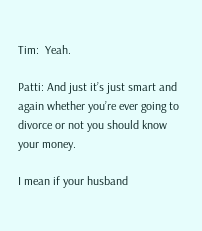Tim:  Yeah.

Patti: And just it’s just smart and again whether you’re ever going to divorce or not you should know your money.

I mean if your husband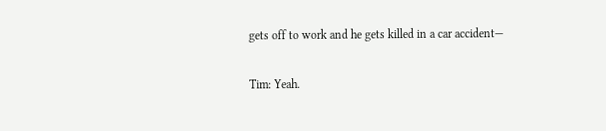gets off to work and he gets killed in a car accident—

Tim: Yeah.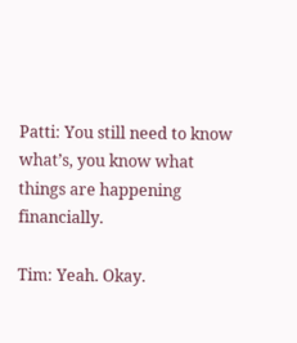Patti: You still need to know what’s, you know what things are happening financially.

Tim: Yeah. Okay.